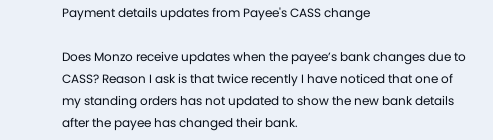Payment details updates from Payee's CASS change

Does Monzo receive updates when the payee’s bank changes due to CASS? Reason I ask is that twice recently I have noticed that one of my standing orders has not updated to show the new bank details after the payee has changed their bank.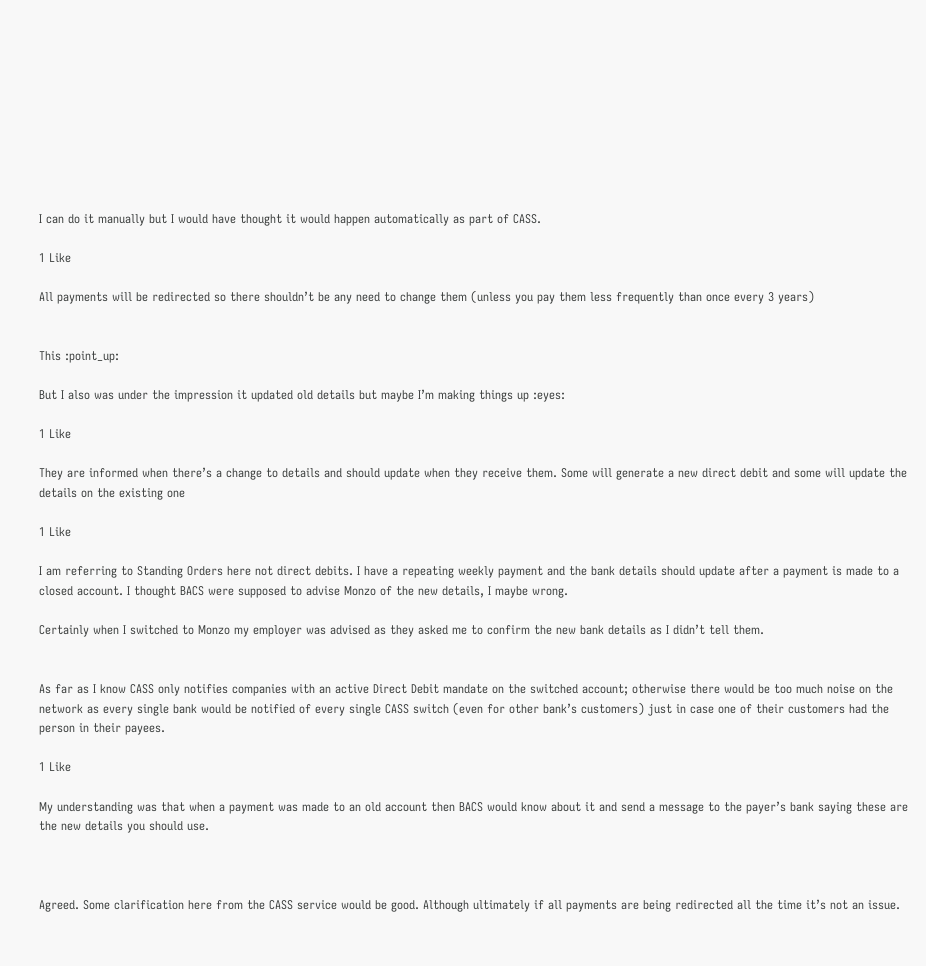I can do it manually but I would have thought it would happen automatically as part of CASS.

1 Like

All payments will be redirected so there shouldn’t be any need to change them (unless you pay them less frequently than once every 3 years)


This :point_up:

But I also was under the impression it updated old details but maybe I’m making things up :eyes:

1 Like

They are informed when there’s a change to details and should update when they receive them. Some will generate a new direct debit and some will update the details on the existing one

1 Like

I am referring to Standing Orders here not direct debits. I have a repeating weekly payment and the bank details should update after a payment is made to a closed account. I thought BACS were supposed to advise Monzo of the new details, I maybe wrong.

Certainly when I switched to Monzo my employer was advised as they asked me to confirm the new bank details as I didn’t tell them.


As far as I know CASS only notifies companies with an active Direct Debit mandate on the switched account; otherwise there would be too much noise on the network as every single bank would be notified of every single CASS switch (even for other bank’s customers) just in case one of their customers had the person in their payees.

1 Like

My understanding was that when a payment was made to an old account then BACS would know about it and send a message to the payer’s bank saying these are the new details you should use.



Agreed. Some clarification here from the CASS service would be good. Although ultimately if all payments are being redirected all the time it’s not an issue.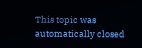This topic was automatically closed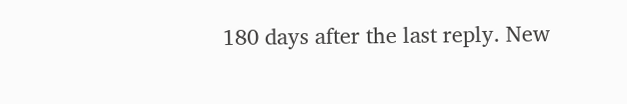180 days after the last reply. New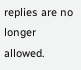replies are no longer allowed.